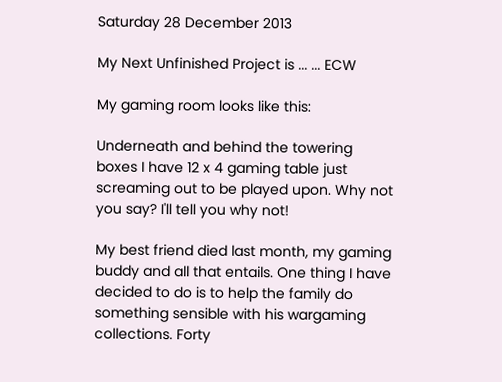Saturday 28 December 2013

My Next Unfinished Project is ... ... ECW

My gaming room looks like this:

Underneath and behind the towering boxes I have 12 x 4 gaming table just screaming out to be played upon. Why not you say? I'll tell you why not!

My best friend died last month, my gaming buddy and all that entails. One thing I have decided to do is to help the family do something sensible with his wargaming collections. Forty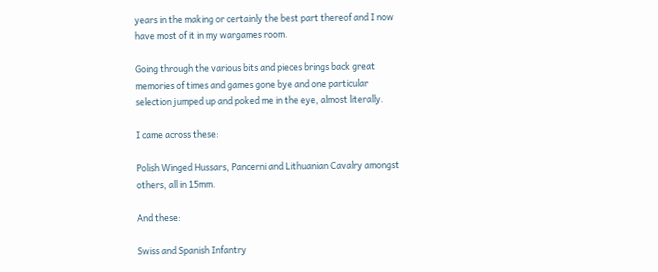years in the making or certainly the best part thereof and I now have most of it in my wargames room.

Going through the various bits and pieces brings back great memories of times and games gone bye and one particular selection jumped up and poked me in the eye, almost literally.

I came across these:

Polish Winged Hussars, Pancerni and Lithuanian Cavalry amongst others, all in 15mm.

And these:

Swiss and Spanish Infantry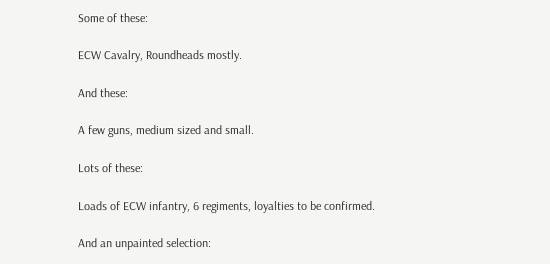Some of these:

ECW Cavalry, Roundheads mostly.

And these:

A few guns, medium sized and small.

Lots of these:

Loads of ECW infantry, 6 regiments, loyalties to be confirmed.

And an unpainted selection: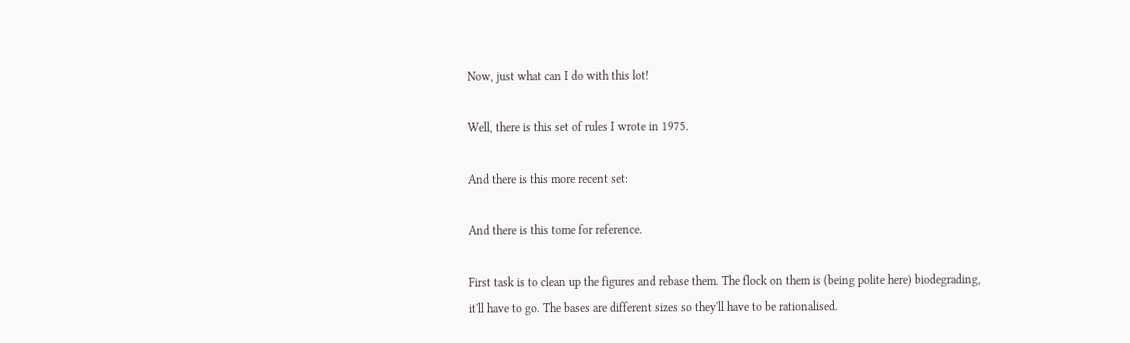Now, just what can I do with this lot!

Well, there is this set of rules I wrote in 1975.

And there is this more recent set:

And there is this tome for reference.

First task is to clean up the figures and rebase them. The flock on them is (being polite here) biodegrading, it'll have to go. The bases are different sizes so they'll have to be rationalised.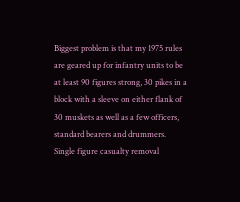Biggest problem is that my 1975 rules are geared up for infantry units to be at least 90 figures strong, 30 pikes in a block with a sleeve on either flank of 30 muskets as well as a few officers, standard bearers and drummers. Single figure casualty removal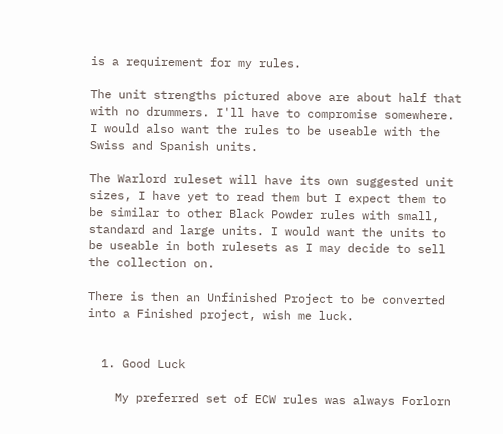is a requirement for my rules.

The unit strengths pictured above are about half that with no drummers. I'll have to compromise somewhere. I would also want the rules to be useable with the Swiss and Spanish units.

The Warlord ruleset will have its own suggested unit sizes, I have yet to read them but I expect them to be similar to other Black Powder rules with small, standard and large units. I would want the units to be useable in both rulesets as I may decide to sell the collection on.

There is then an Unfinished Project to be converted into a Finished project, wish me luck.


  1. Good Luck

    My preferred set of ECW rules was always Forlorn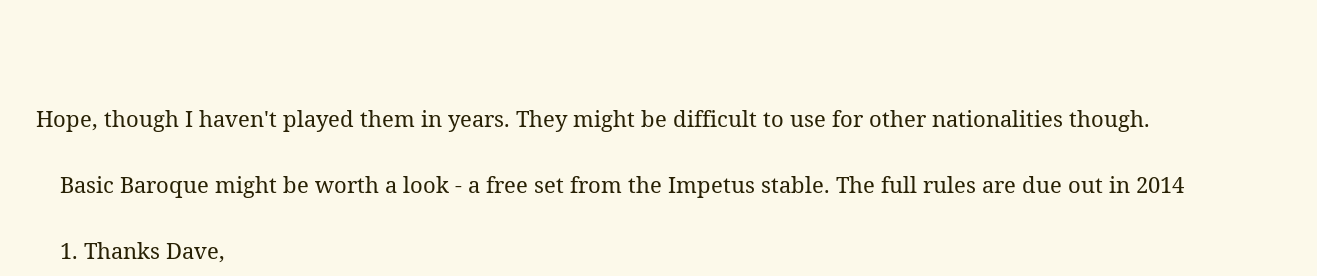Hope, though I haven't played them in years. They might be difficult to use for other nationalities though.

    Basic Baroque might be worth a look - a free set from the Impetus stable. The full rules are due out in 2014

    1. Thanks Dave,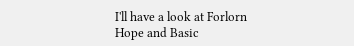I'll have a look at Forlorn Hope and Basic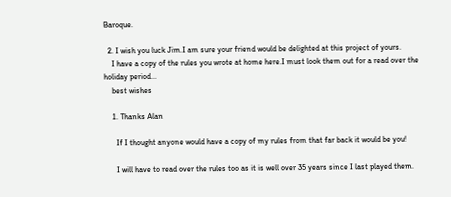Baroque.

  2. I wish you luck Jim.I am sure your friend would be delighted at this project of yours.
    I have a copy of the rules you wrote at home here.I must look them out for a read over the holiday period...
    best wishes

    1. Thanks Alan

      If I thought anyone would have a copy of my rules from that far back it would be you!

      I will have to read over the rules too as it is well over 35 years since I last played them.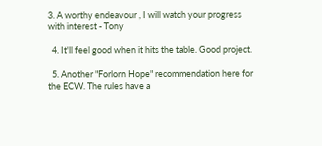3. A worthy endeavour , I will watch your progress with interest - Tony

  4. It'll feel good when it hits the table. Good project.

  5. Another "Forlorn Hope" recommendation here for the ECW. The rules have a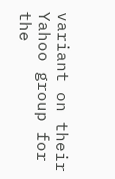variant on their Yahoo group for the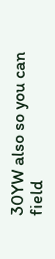30YW also so you can field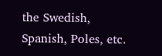the Swedish, Spanish, Poles, etc.